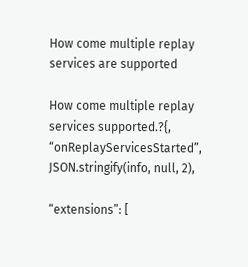How come multiple replay services are supported

How come multiple replay services supported.?{, “onReplayServicesStarted”, JSON.stringify(info, null, 2),

“extensions”: [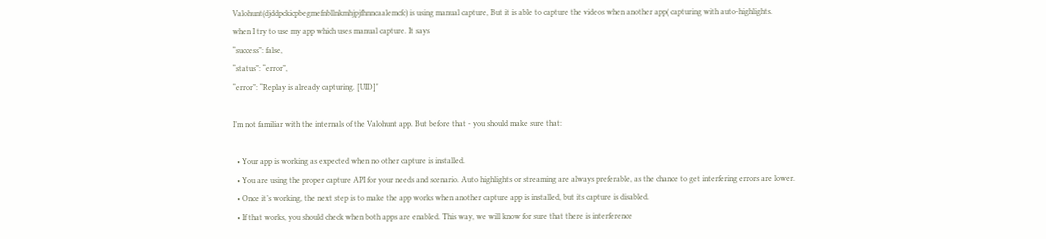Valohunt(djddpckicpbegmefnbllnkmhjpjfhnncaalemcfc) is using manual capture, But it is able to capture the videos when another app( capturing with auto-highlights.
when I try to use my app which uses manual capture. It says
“success”: false,
“status”: “error”,
“error”: “Replay is already capturing. [UID]"

I’m not familiar with the internals of the Valohunt app. But before that - you should make sure that:

  • Your app is working as expected when no other capture is installed.
  • You are using the proper capture API for your needs and scenario. Auto highlights or streaming are always preferable, as the chance to get interfering errors are lower.
  • Once it’s working, the next step is to make the app works when another capture app is installed, but its capture is disabled.
  • If that works, you should check when both apps are enabled. This way, we will know for sure that there is interference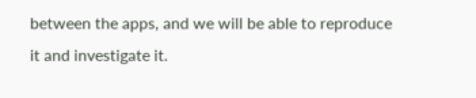between the apps, and we will be able to reproduce it and investigate it.